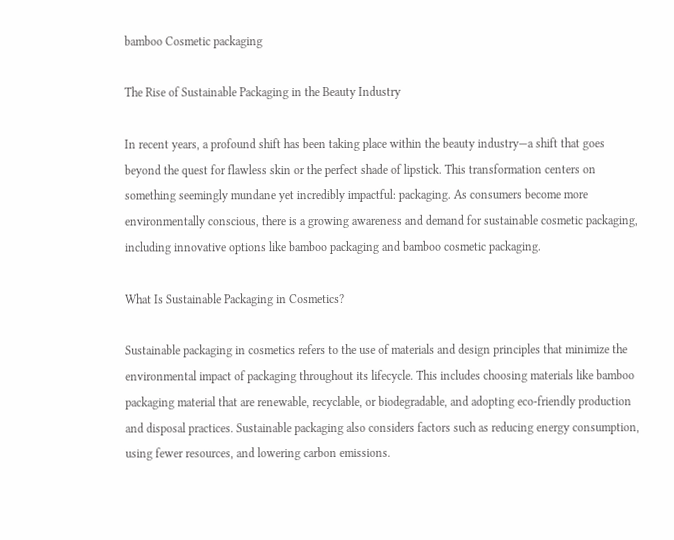bamboo Cosmetic packaging

The Rise of Sustainable Packaging in the Beauty Industry

In recent years, a profound shift has been taking place within the beauty industry—a shift that goes beyond the quest for flawless skin or the perfect shade of lipstick. This transformation centers on something seemingly mundane yet incredibly impactful: packaging. As consumers become more environmentally conscious, there is a growing awareness and demand for sustainable cosmetic packaging, including innovative options like bamboo packaging and bamboo cosmetic packaging.

What Is Sustainable Packaging in Cosmetics?

Sustainable packaging in cosmetics refers to the use of materials and design principles that minimize the environmental impact of packaging throughout its lifecycle. This includes choosing materials like bamboo packaging material that are renewable, recyclable, or biodegradable, and adopting eco-friendly production and disposal practices. Sustainable packaging also considers factors such as reducing energy consumption, using fewer resources, and lowering carbon emissions.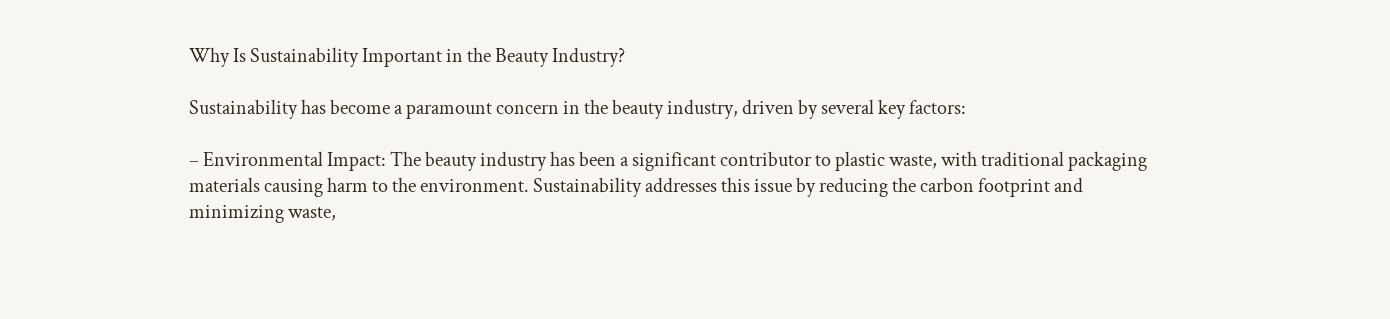Why Is Sustainability Important in the Beauty Industry?

Sustainability has become a paramount concern in the beauty industry, driven by several key factors:

– Environmental Impact: The beauty industry has been a significant contributor to plastic waste, with traditional packaging materials causing harm to the environment. Sustainability addresses this issue by reducing the carbon footprint and minimizing waste,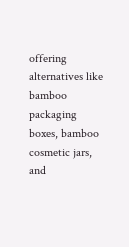offering alternatives like bamboo packaging boxes, bamboo cosmetic jars, and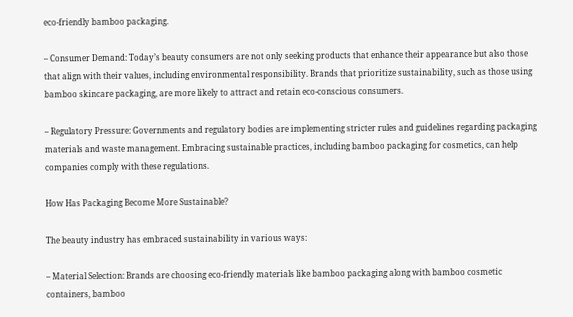eco-friendly bamboo packaging.

– Consumer Demand: Today’s beauty consumers are not only seeking products that enhance their appearance but also those that align with their values, including environmental responsibility. Brands that prioritize sustainability, such as those using bamboo skincare packaging, are more likely to attract and retain eco-conscious consumers.

– Regulatory Pressure: Governments and regulatory bodies are implementing stricter rules and guidelines regarding packaging materials and waste management. Embracing sustainable practices, including bamboo packaging for cosmetics, can help companies comply with these regulations.

How Has Packaging Become More Sustainable?

The beauty industry has embraced sustainability in various ways:

– Material Selection: Brands are choosing eco-friendly materials like bamboo packaging along with bamboo cosmetic containers, bamboo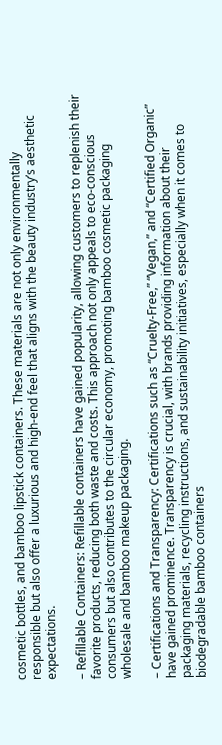cosmetic bottles, and bamboo lipstick containers. These materials are not only environmentally responsible but also offer a luxurious and high-end feel that aligns with the beauty industry’s aesthetic expectations.

– Refillable Containers: Refillable containers have gained popularity, allowing customers to replenish their favorite products, reducing both waste and costs. This approach not only appeals to eco-conscious consumers but also contributes to the circular economy, promoting bamboo cosmetic packaging wholesale and bamboo makeup packaging.

– Certifications and Transparency: Certifications such as “Cruelty-Free,” “Vegan,” and “Certified Organic” have gained prominence. Transparency is crucial, with brands providing information about their packaging materials, recycling instructions, and sustainability initiatives, especially when it comes to biodegradable bamboo containers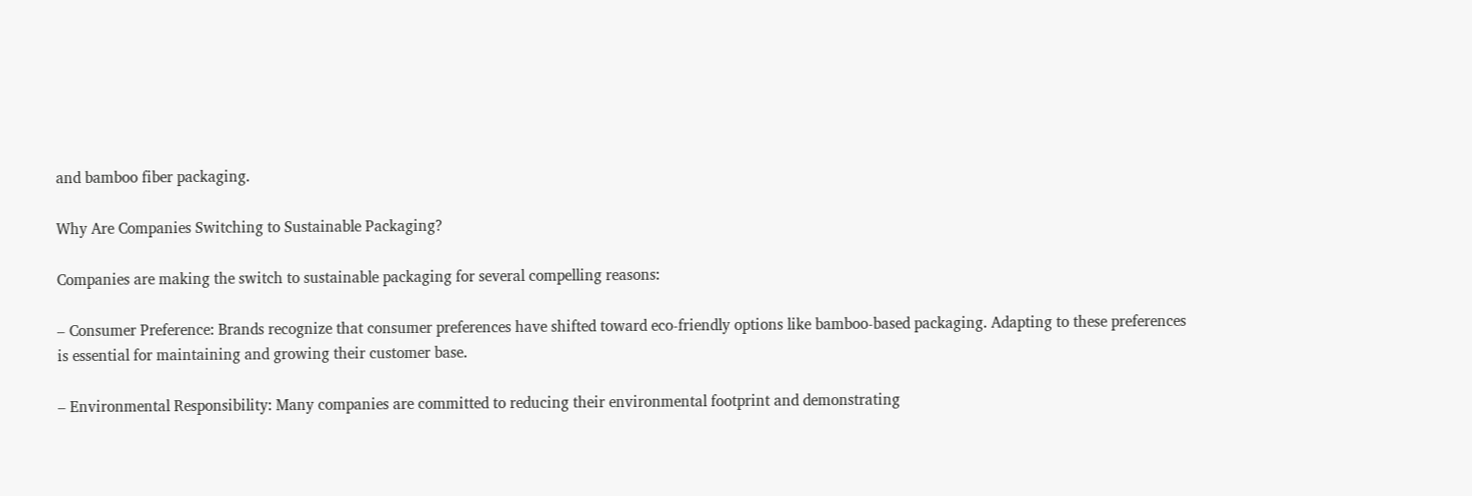and bamboo fiber packaging.

Why Are Companies Switching to Sustainable Packaging?

Companies are making the switch to sustainable packaging for several compelling reasons:

– Consumer Preference: Brands recognize that consumer preferences have shifted toward eco-friendly options like bamboo-based packaging. Adapting to these preferences is essential for maintaining and growing their customer base.

– Environmental Responsibility: Many companies are committed to reducing their environmental footprint and demonstrating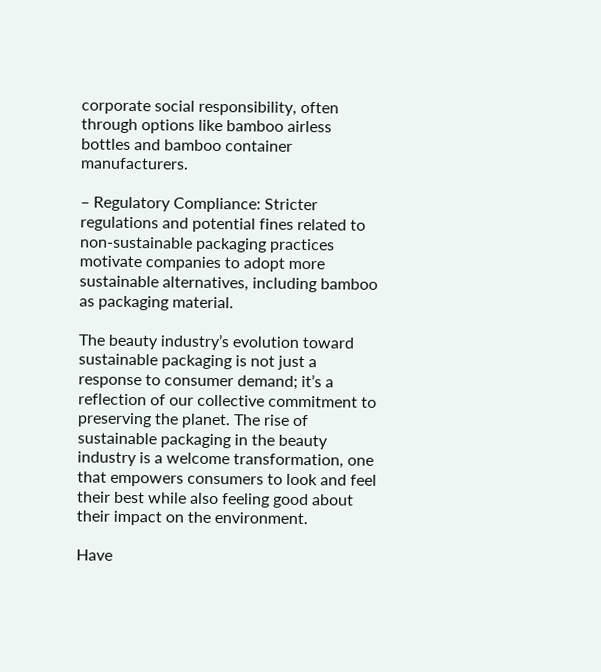corporate social responsibility, often through options like bamboo airless bottles and bamboo container manufacturers.

– Regulatory Compliance: Stricter regulations and potential fines related to non-sustainable packaging practices motivate companies to adopt more sustainable alternatives, including bamboo as packaging material.

The beauty industry’s evolution toward sustainable packaging is not just a response to consumer demand; it’s a reflection of our collective commitment to preserving the planet. The rise of sustainable packaging in the beauty industry is a welcome transformation, one that empowers consumers to look and feel their best while also feeling good about their impact on the environment.

Have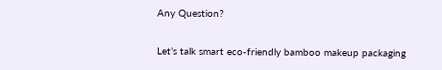Any Question?

Let’s talk smart eco-friendly bamboo makeup packaging